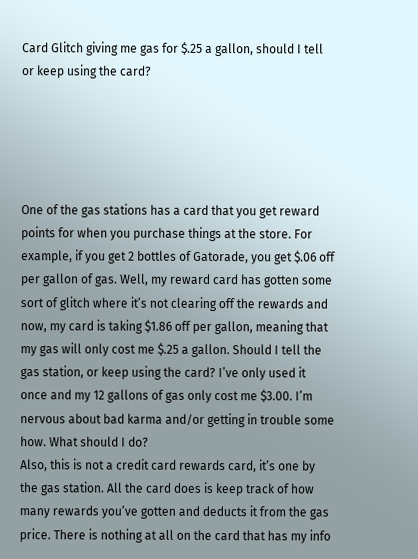Card Glitch giving me gas for $.25 a gallon, should I tell or keep using the card?





One of the gas stations has a card that you get reward points for when you purchase things at the store. For example, if you get 2 bottles of Gatorade, you get $.06 off per gallon of gas. Well, my reward card has gotten some sort of glitch where it’s not clearing off the rewards and now, my card is taking $1.86 off per gallon, meaning that my gas will only cost me $.25 a gallon. Should I tell the gas station, or keep using the card? I’ve only used it once and my 12 gallons of gas only cost me $3.00. I’m nervous about bad karma and/or getting in trouble some how. What should I do?
Also, this is not a credit card rewards card, it’s one by the gas station. All the card does is keep track of how many rewards you’ve gotten and deducts it from the gas price. There is nothing at all on the card that has my info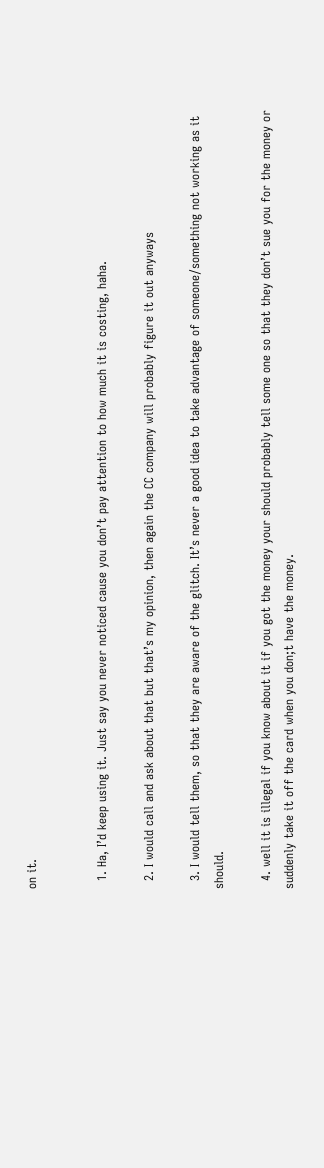on it.


  1. Ha, I’d keep using it. Just say you never noticed cause you don’t pay attention to how much it is costing, haha.

  2. I would call and ask about that but that’s my opinion, then again the CC company will probably figure it out anyways

  3. I would tell them, so that they are aware of the glitch. It’s never a good idea to take advantage of someone/something not working as it should.

  4. well it is illegal if you know about it if you got the money your should probably tell some one so that they don’t sue you for the money or suddenly take it off the card when you don;t have the money.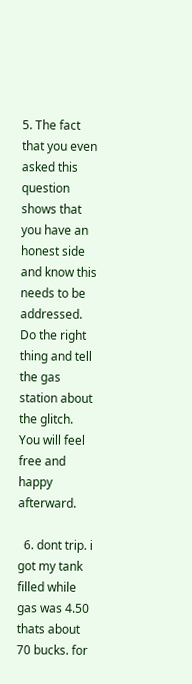5. The fact that you even asked this question shows that you have an honest side and know this needs to be addressed. Do the right thing and tell the gas station about the glitch. You will feel free and happy afterward.

  6. dont trip. i got my tank filled while gas was 4.50 thats about 70 bucks. for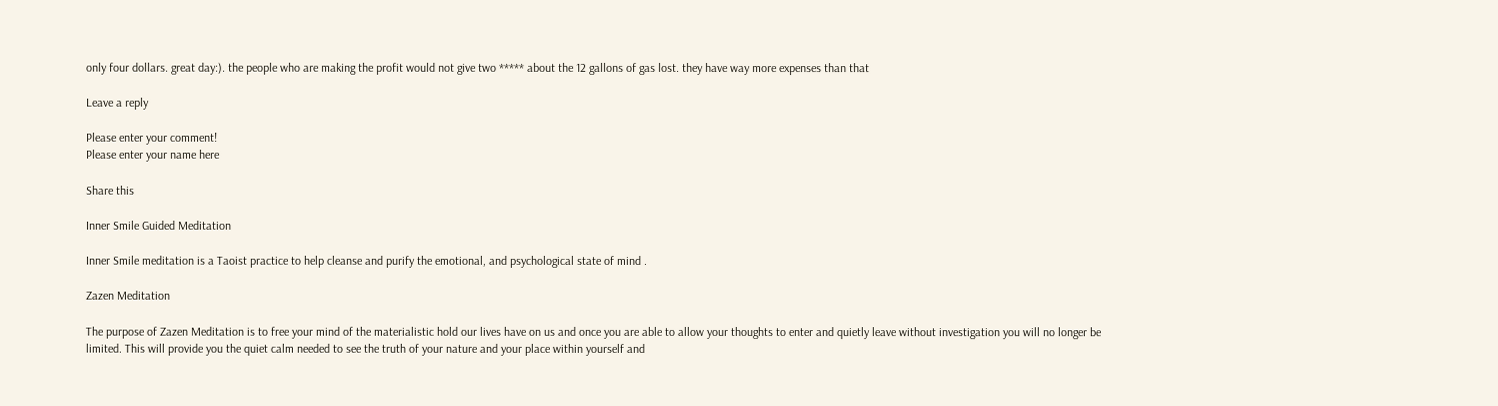only four dollars. great day:). the people who are making the profit would not give two ***** about the 12 gallons of gas lost. they have way more expenses than that

Leave a reply

Please enter your comment!
Please enter your name here

Share this

Inner Smile Guided Meditation

Inner Smile meditation is a Taoist practice to help cleanse and purify the emotional, and psychological state of mind .

Zazen Meditation

The purpose of Zazen Meditation is to free your mind of the materialistic hold our lives have on us and once you are able to allow your thoughts to enter and quietly leave without investigation you will no longer be limited. This will provide you the quiet calm needed to see the truth of your nature and your place within yourself and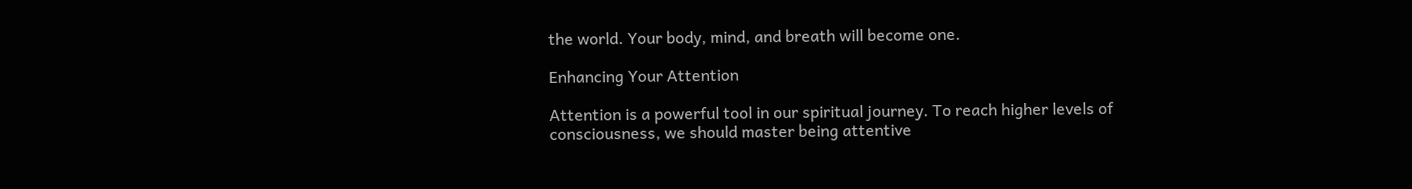the world. Your body, mind, and breath will become one.

Enhancing Your Attention

Attention is a powerful tool in our spiritual journey. To reach higher levels of consciousness, we should master being attentive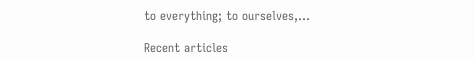to everything; to ourselves,...

Recent articles